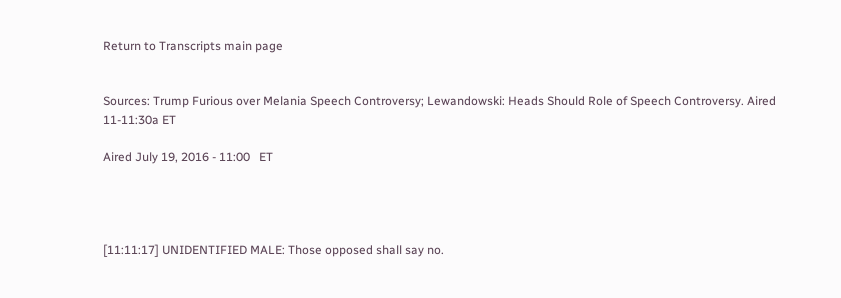Return to Transcripts main page


Sources: Trump Furious over Melania Speech Controversy; Lewandowski: Heads Should Role of Speech Controversy. Aired 11-11:30a ET

Aired July 19, 2016 - 11:00   ET




[11:11:17] UNIDENTIFIED MALE: Those opposed shall say no.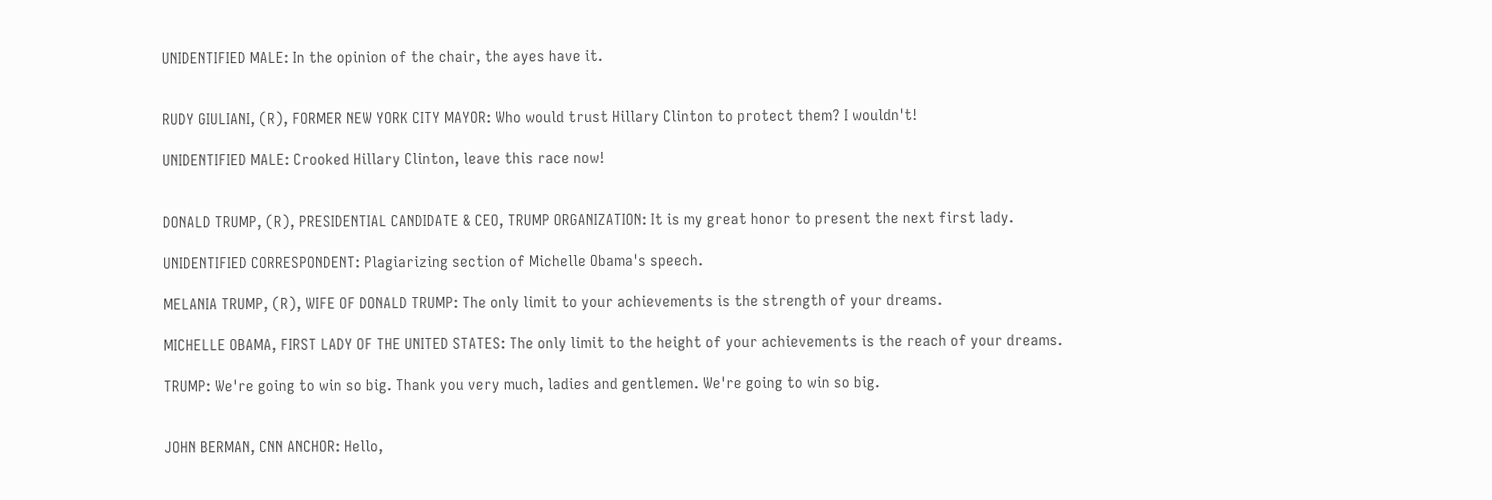UNIDENTIFIED MALE: In the opinion of the chair, the ayes have it.


RUDY GIULIANI, (R), FORMER NEW YORK CITY MAYOR: Who would trust Hillary Clinton to protect them? I wouldn't!

UNIDENTIFIED MALE: Crooked Hillary Clinton, leave this race now!


DONALD TRUMP, (R), PRESIDENTIAL CANDIDATE & CEO, TRUMP ORGANIZATION: It is my great honor to present the next first lady.

UNIDENTIFIED CORRESPONDENT: Plagiarizing section of Michelle Obama's speech.

MELANIA TRUMP, (R), WIFE OF DONALD TRUMP: The only limit to your achievements is the strength of your dreams.

MICHELLE OBAMA, FIRST LADY OF THE UNITED STATES: The only limit to the height of your achievements is the reach of your dreams.

TRUMP: We're going to win so big. Thank you very much, ladies and gentlemen. We're going to win so big.


JOHN BERMAN, CNN ANCHOR: Hello,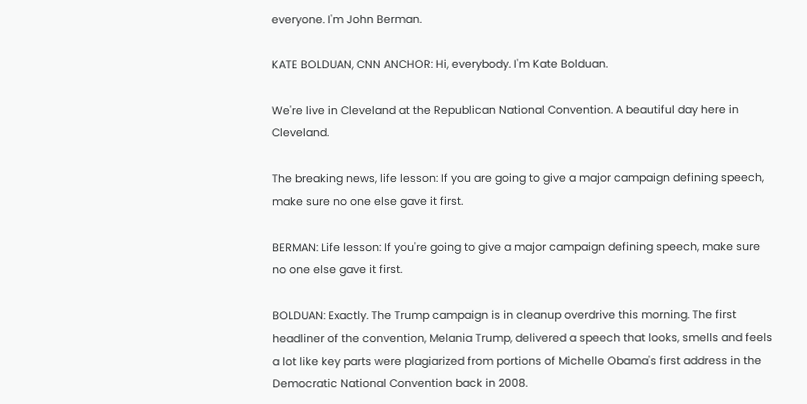everyone. I'm John Berman.

KATE BOLDUAN, CNN ANCHOR: Hi, everybody. I'm Kate Bolduan.

We're live in Cleveland at the Republican National Convention. A beautiful day here in Cleveland.

The breaking news, life lesson: If you are going to give a major campaign defining speech, make sure no one else gave it first.

BERMAN: Life lesson: If you're going to give a major campaign defining speech, make sure no one else gave it first.

BOLDUAN: Exactly. The Trump campaign is in cleanup overdrive this morning. The first headliner of the convention, Melania Trump, delivered a speech that looks, smells and feels a lot like key parts were plagiarized from portions of Michelle Obama's first address in the Democratic National Convention back in 2008.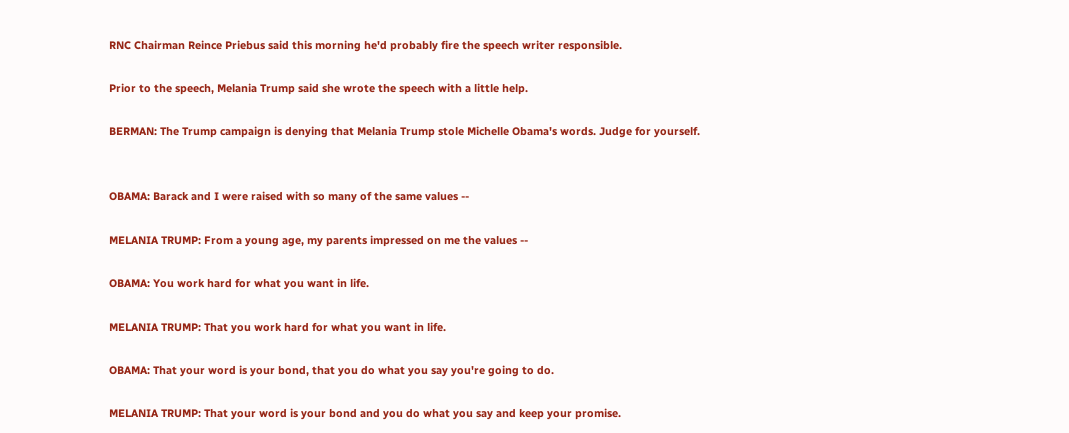RNC Chairman Reince Priebus said this morning he'd probably fire the speech writer responsible.

Prior to the speech, Melania Trump said she wrote the speech with a little help.

BERMAN: The Trump campaign is denying that Melania Trump stole Michelle Obama's words. Judge for yourself.


OBAMA: Barack and I were raised with so many of the same values --

MELANIA TRUMP: From a young age, my parents impressed on me the values --

OBAMA: You work hard for what you want in life.

MELANIA TRUMP: That you work hard for what you want in life.

OBAMA: That your word is your bond, that you do what you say you're going to do.

MELANIA TRUMP: That your word is your bond and you do what you say and keep your promise.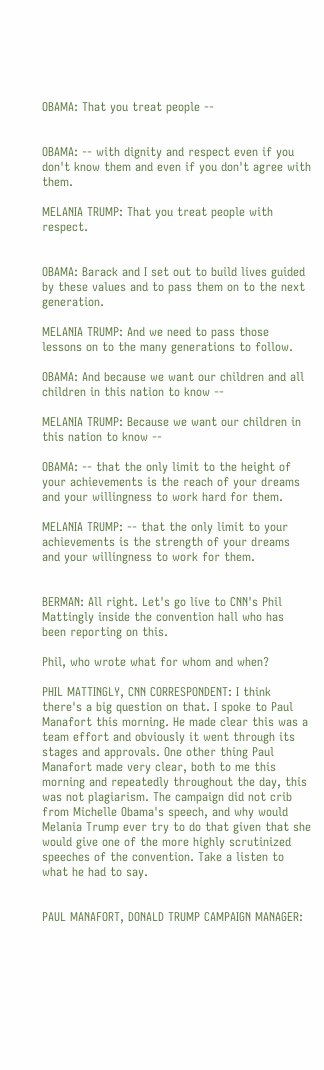OBAMA: That you treat people --


OBAMA: -- with dignity and respect even if you don't know them and even if you don't agree with them.

MELANIA TRUMP: That you treat people with respect.


OBAMA: Barack and I set out to build lives guided by these values and to pass them on to the next generation.

MELANIA TRUMP: And we need to pass those lessons on to the many generations to follow.

OBAMA: And because we want our children and all children in this nation to know --

MELANIA TRUMP: Because we want our children in this nation to know --

OBAMA: -- that the only limit to the height of your achievements is the reach of your dreams and your willingness to work hard for them.

MELANIA TRUMP: -- that the only limit to your achievements is the strength of your dreams and your willingness to work for them.


BERMAN: All right. Let's go live to CNN's Phil Mattingly inside the convention hall who has been reporting on this.

Phil, who wrote what for whom and when?

PHIL MATTINGLY, CNN CORRESPONDENT: I think there's a big question on that. I spoke to Paul Manafort this morning. He made clear this was a team effort and obviously it went through its stages and approvals. One other thing Paul Manafort made very clear, both to me this morning and repeatedly throughout the day, this was not plagiarism. The campaign did not crib from Michelle Obama's speech, and why would Melania Trump ever try to do that given that she would give one of the more highly scrutinized speeches of the convention. Take a listen to what he had to say.


PAUL MANAFORT, DONALD TRUMP CAMPAIGN MANAGER: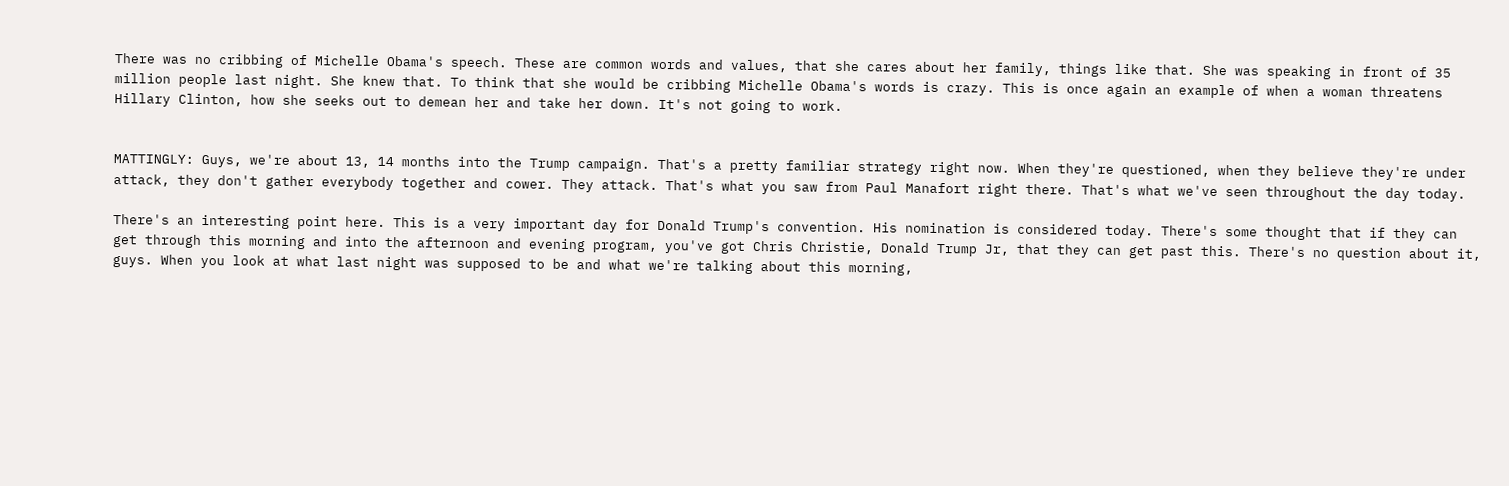There was no cribbing of Michelle Obama's speech. These are common words and values, that she cares about her family, things like that. She was speaking in front of 35 million people last night. She knew that. To think that she would be cribbing Michelle Obama's words is crazy. This is once again an example of when a woman threatens Hillary Clinton, how she seeks out to demean her and take her down. It's not going to work.


MATTINGLY: Guys, we're about 13, 14 months into the Trump campaign. That's a pretty familiar strategy right now. When they're questioned, when they believe they're under attack, they don't gather everybody together and cower. They attack. That's what you saw from Paul Manafort right there. That's what we've seen throughout the day today.

There's an interesting point here. This is a very important day for Donald Trump's convention. His nomination is considered today. There's some thought that if they can get through this morning and into the afternoon and evening program, you've got Chris Christie, Donald Trump Jr, that they can get past this. There's no question about it, guys. When you look at what last night was supposed to be and what we're talking about this morning,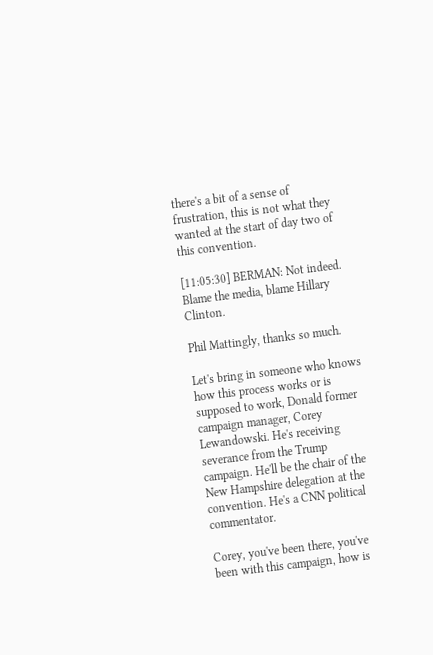there's a bit of a sense of frustration, this is not what they wanted at the start of day two of this convention.

[11:05:30] BERMAN: Not indeed. Blame the media, blame Hillary Clinton.

Phil Mattingly, thanks so much.

Let's bring in someone who knows how this process works or is supposed to work, Donald former campaign manager, Corey Lewandowski. He's receiving severance from the Trump campaign. He'll be the chair of the New Hampshire delegation at the convention. He's a CNN political commentator.

Corey, you've been there, you've been with this campaign, how is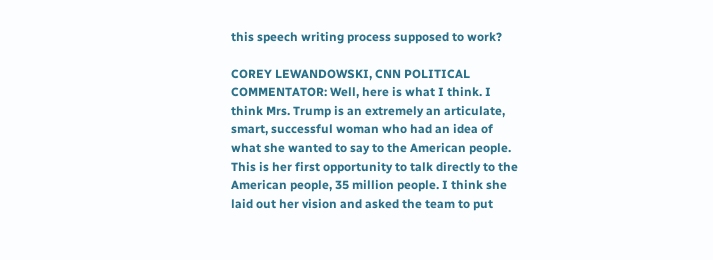this speech writing process supposed to work?

COREY LEWANDOWSKI, CNN POLITICAL COMMENTATOR: Well, here is what I think. I think Mrs. Trump is an extremely an articulate, smart, successful woman who had an idea of what she wanted to say to the American people. This is her first opportunity to talk directly to the American people, 35 million people. I think she laid out her vision and asked the team to put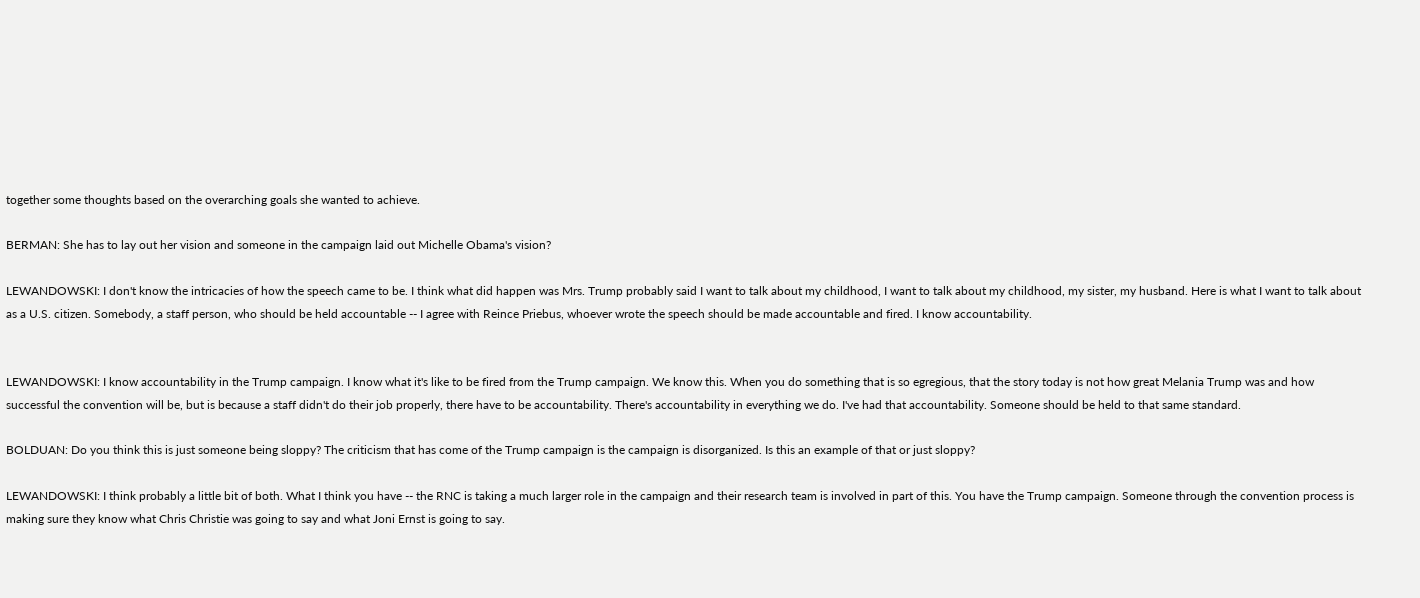together some thoughts based on the overarching goals she wanted to achieve.

BERMAN: She has to lay out her vision and someone in the campaign laid out Michelle Obama's vision?

LEWANDOWSKI: I don't know the intricacies of how the speech came to be. I think what did happen was Mrs. Trump probably said I want to talk about my childhood, I want to talk about my childhood, my sister, my husband. Here is what I want to talk about as a U.S. citizen. Somebody, a staff person, who should be held accountable -- I agree with Reince Priebus, whoever wrote the speech should be made accountable and fired. I know accountability.


LEWANDOWSKI: I know accountability in the Trump campaign. I know what it's like to be fired from the Trump campaign. We know this. When you do something that is so egregious, that the story today is not how great Melania Trump was and how successful the convention will be, but is because a staff didn't do their job properly, there have to be accountability. There's accountability in everything we do. I've had that accountability. Someone should be held to that same standard.

BOLDUAN: Do you think this is just someone being sloppy? The criticism that has come of the Trump campaign is the campaign is disorganized. Is this an example of that or just sloppy?

LEWANDOWSKI: I think probably a little bit of both. What I think you have -- the RNC is taking a much larger role in the campaign and their research team is involved in part of this. You have the Trump campaign. Someone through the convention process is making sure they know what Chris Christie was going to say and what Joni Ernst is going to say.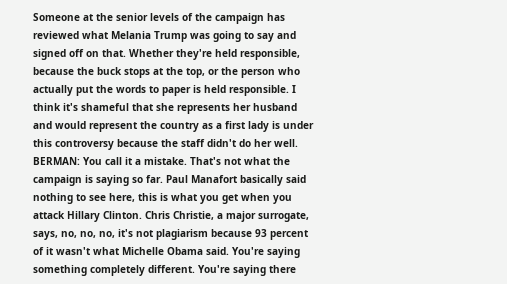Someone at the senior levels of the campaign has reviewed what Melania Trump was going to say and signed off on that. Whether they're held responsible, because the buck stops at the top, or the person who actually put the words to paper is held responsible. I think it's shameful that she represents her husband and would represent the country as a first lady is under this controversy because the staff didn't do her well. BERMAN: You call it a mistake. That's not what the campaign is saying so far. Paul Manafort basically said nothing to see here, this is what you get when you attack Hillary Clinton. Chris Christie, a major surrogate, says, no, no, no, it's not plagiarism because 93 percent of it wasn't what Michelle Obama said. You're saying something completely different. You're saying there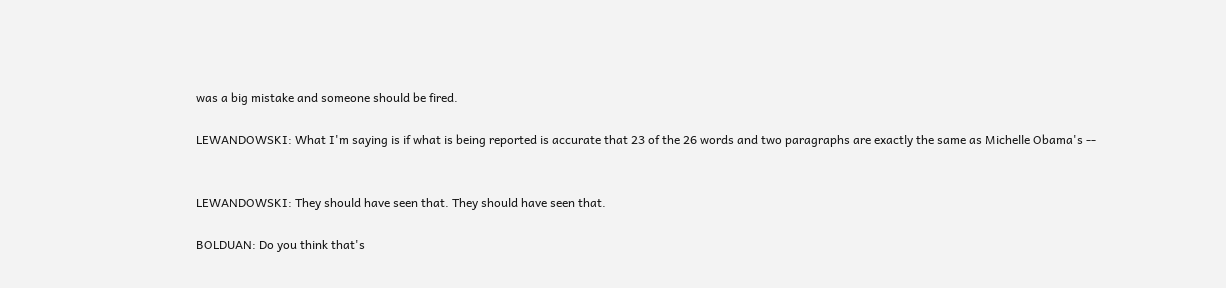was a big mistake and someone should be fired.

LEWANDOWSKI: What I'm saying is if what is being reported is accurate that 23 of the 26 words and two paragraphs are exactly the same as Michelle Obama's --


LEWANDOWSKI: They should have seen that. They should have seen that.

BOLDUAN: Do you think that's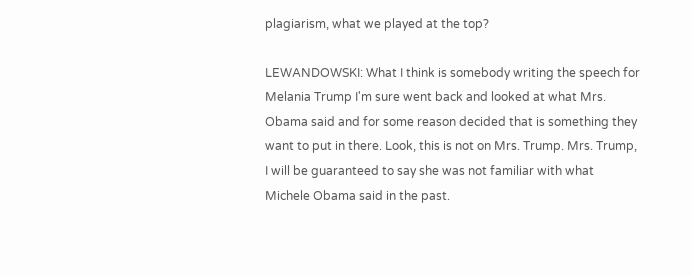plagiarism, what we played at the top?

LEWANDOWSKI: What I think is somebody writing the speech for Melania Trump I'm sure went back and looked at what Mrs. Obama said and for some reason decided that is something they want to put in there. Look, this is not on Mrs. Trump. Mrs. Trump, I will be guaranteed to say she was not familiar with what Michele Obama said in the past.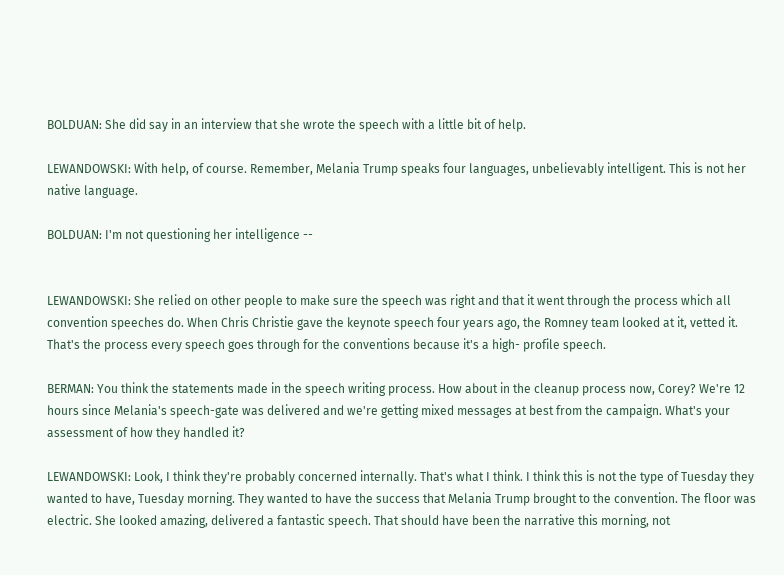BOLDUAN: She did say in an interview that she wrote the speech with a little bit of help.

LEWANDOWSKI: With help, of course. Remember, Melania Trump speaks four languages, unbelievably intelligent. This is not her native language.

BOLDUAN: I'm not questioning her intelligence --


LEWANDOWSKI: She relied on other people to make sure the speech was right and that it went through the process which all convention speeches do. When Chris Christie gave the keynote speech four years ago, the Romney team looked at it, vetted it. That's the process every speech goes through for the conventions because it's a high- profile speech.

BERMAN: You think the statements made in the speech writing process. How about in the cleanup process now, Corey? We're 12 hours since Melania's speech-gate was delivered and we're getting mixed messages at best from the campaign. What's your assessment of how they handled it?

LEWANDOWSKI: Look, I think they're probably concerned internally. That's what I think. I think this is not the type of Tuesday they wanted to have, Tuesday morning. They wanted to have the success that Melania Trump brought to the convention. The floor was electric. She looked amazing, delivered a fantastic speech. That should have been the narrative this morning, not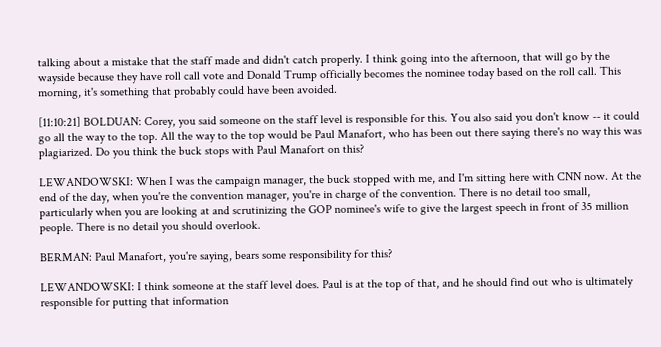talking about a mistake that the staff made and didn't catch properly. I think going into the afternoon, that will go by the wayside because they have roll call vote and Donald Trump officially becomes the nominee today based on the roll call. This morning, it's something that probably could have been avoided.

[11:10:21] BOLDUAN: Corey, you said someone on the staff level is responsible for this. You also said you don't know -- it could go all the way to the top. All the way to the top would be Paul Manafort, who has been out there saying there's no way this was plagiarized. Do you think the buck stops with Paul Manafort on this?

LEWANDOWSKI: When I was the campaign manager, the buck stopped with me, and I'm sitting here with CNN now. At the end of the day, when you're the convention manager, you're in charge of the convention. There is no detail too small, particularly when you are looking at and scrutinizing the GOP nominee's wife to give the largest speech in front of 35 million people. There is no detail you should overlook.

BERMAN: Paul Manafort, you're saying, bears some responsibility for this?

LEWANDOWSKI: I think someone at the staff level does. Paul is at the top of that, and he should find out who is ultimately responsible for putting that information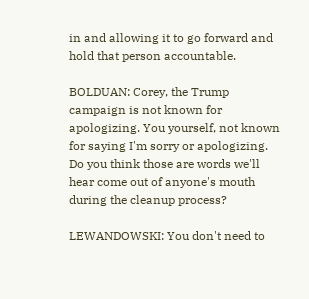in and allowing it to go forward and hold that person accountable.

BOLDUAN: Corey, the Trump campaign is not known for apologizing. You yourself, not known for saying I'm sorry or apologizing. Do you think those are words we'll hear come out of anyone's mouth during the cleanup process?

LEWANDOWSKI: You don't need to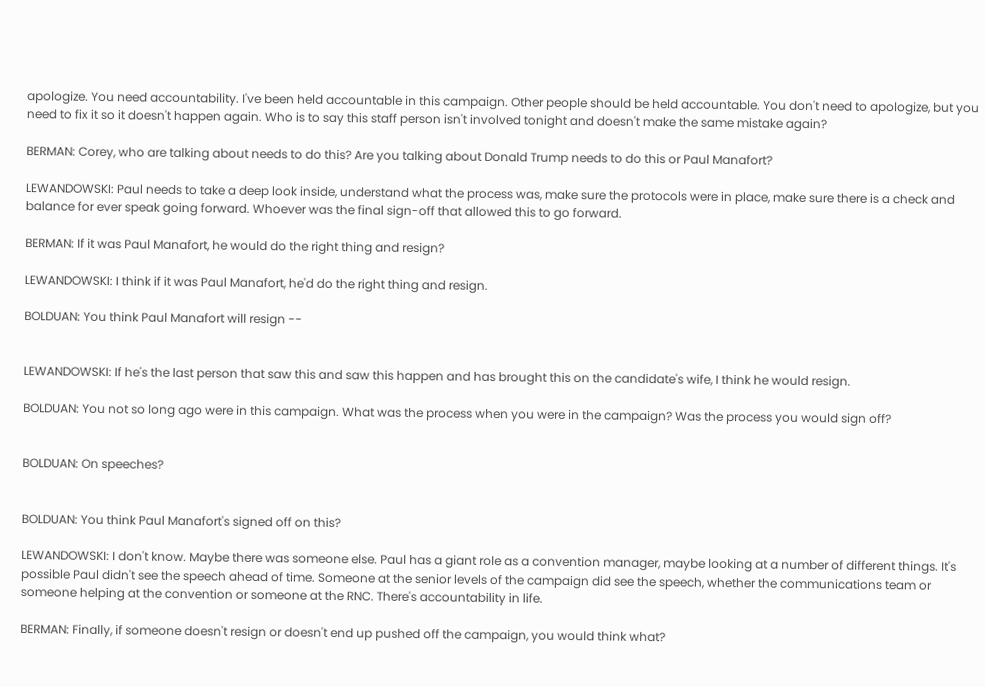apologize. You need accountability. I've been held accountable in this campaign. Other people should be held accountable. You don't need to apologize, but you need to fix it so it doesn't happen again. Who is to say this staff person isn't involved tonight and doesn't make the same mistake again?

BERMAN: Corey, who are talking about needs to do this? Are you talking about Donald Trump needs to do this or Paul Manafort?

LEWANDOWSKI: Paul needs to take a deep look inside, understand what the process was, make sure the protocols were in place, make sure there is a check and balance for ever speak going forward. Whoever was the final sign-off that allowed this to go forward.

BERMAN: If it was Paul Manafort, he would do the right thing and resign?

LEWANDOWSKI: I think if it was Paul Manafort, he'd do the right thing and resign.

BOLDUAN: You think Paul Manafort will resign --


LEWANDOWSKI: If he's the last person that saw this and saw this happen and has brought this on the candidate's wife, I think he would resign.

BOLDUAN: You not so long ago were in this campaign. What was the process when you were in the campaign? Was the process you would sign off?


BOLDUAN: On speeches?


BOLDUAN: You think Paul Manafort's signed off on this?

LEWANDOWSKI: I don't know. Maybe there was someone else. Paul has a giant role as a convention manager, maybe looking at a number of different things. It's possible Paul didn't see the speech ahead of time. Someone at the senior levels of the campaign did see the speech, whether the communications team or someone helping at the convention or someone at the RNC. There's accountability in life.

BERMAN: Finally, if someone doesn't resign or doesn't end up pushed off the campaign, you would think what?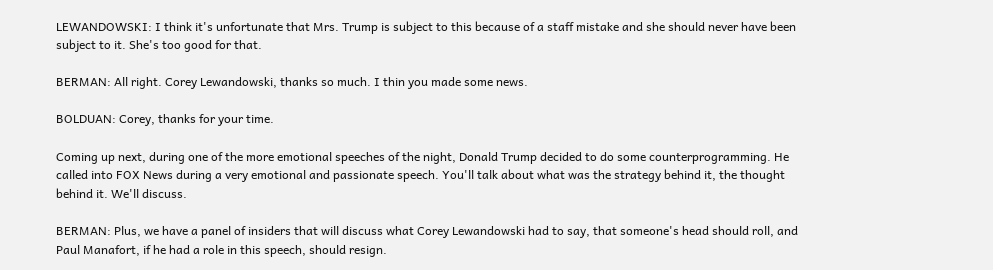LEWANDOWSKI: I think it's unfortunate that Mrs. Trump is subject to this because of a staff mistake and she should never have been subject to it. She's too good for that.

BERMAN: All right. Corey Lewandowski, thanks so much. I thin you made some news.

BOLDUAN: Corey, thanks for your time.

Coming up next, during one of the more emotional speeches of the night, Donald Trump decided to do some counterprogramming. He called into FOX News during a very emotional and passionate speech. You'll talk about what was the strategy behind it, the thought behind it. We'll discuss.

BERMAN: Plus, we have a panel of insiders that will discuss what Corey Lewandowski had to say, that someone's head should roll, and Paul Manafort, if he had a role in this speech, should resign.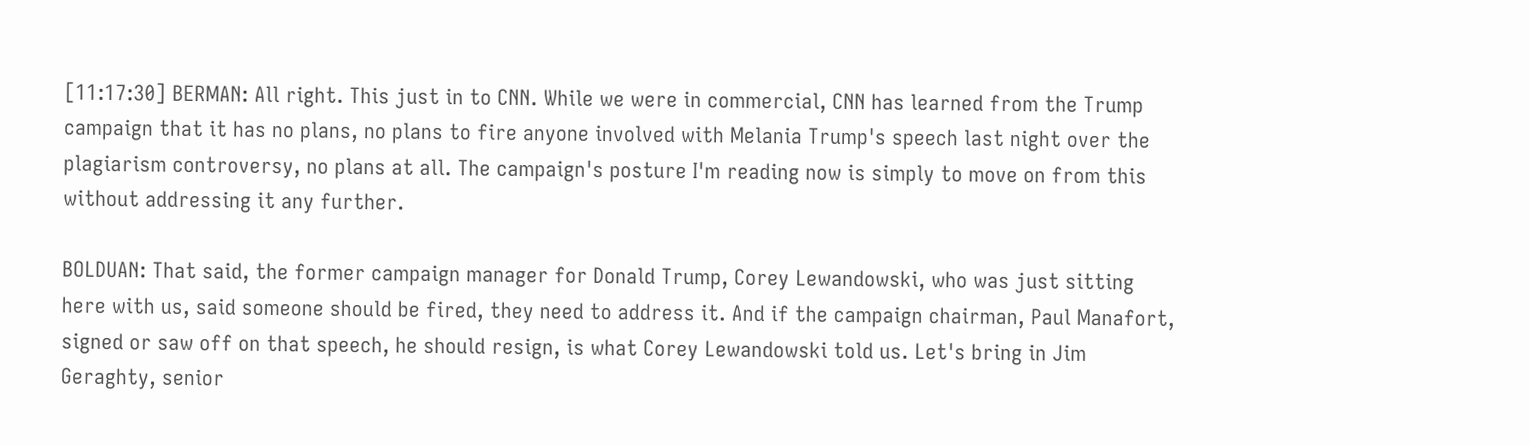[11:17:30] BERMAN: All right. This just in to CNN. While we were in commercial, CNN has learned from the Trump campaign that it has no plans, no plans to fire anyone involved with Melania Trump's speech last night over the plagiarism controversy, no plans at all. The campaign's posture I'm reading now is simply to move on from this without addressing it any further.

BOLDUAN: That said, the former campaign manager for Donald Trump, Corey Lewandowski, who was just sitting here with us, said someone should be fired, they need to address it. And if the campaign chairman, Paul Manafort, signed or saw off on that speech, he should resign, is what Corey Lewandowski told us. Let's bring in Jim Geraghty, senior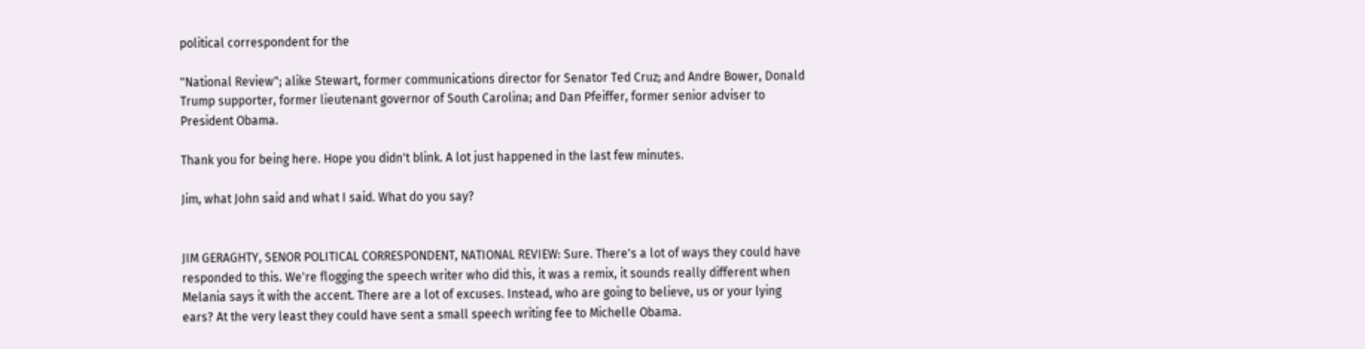political correspondent for the

"National Review"; alike Stewart, former communications director for Senator Ted Cruz; and Andre Bower, Donald Trump supporter, former lieutenant governor of South Carolina; and Dan Pfeiffer, former senior adviser to President Obama.

Thank you for being here. Hope you didn't blink. A lot just happened in the last few minutes.

Jim, what John said and what I said. What do you say?


JIM GERAGHTY, SENOR POLITICAL CORRESPONDENT, NATIONAL REVIEW: Sure. There's a lot of ways they could have responded to this. We're flogging the speech writer who did this, it was a remix, it sounds really different when Melania says it with the accent. There are a lot of excuses. Instead, who are going to believe, us or your lying ears? At the very least they could have sent a small speech writing fee to Michelle Obama.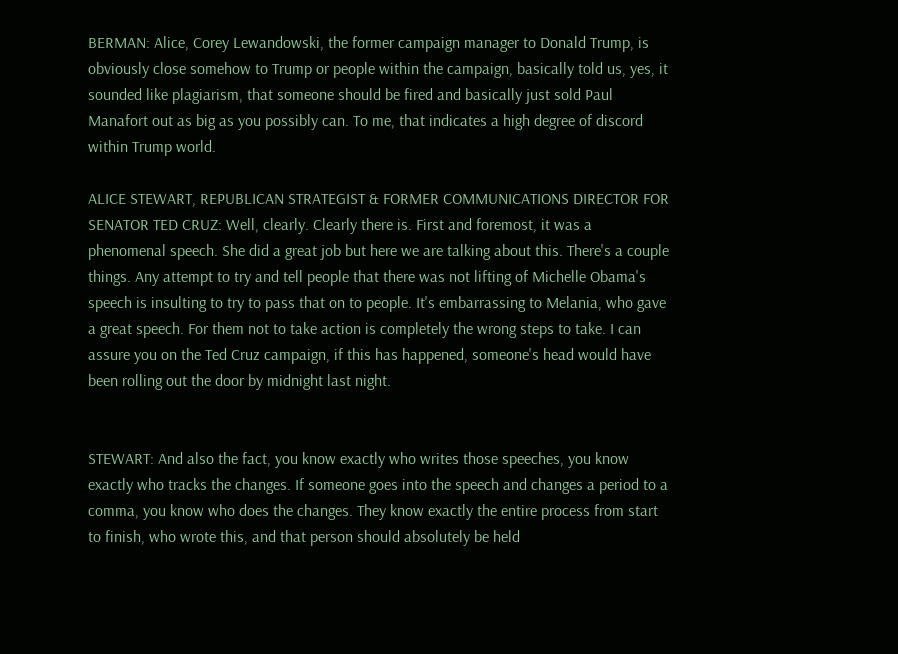BERMAN: Alice, Corey Lewandowski, the former campaign manager to Donald Trump, is obviously close somehow to Trump or people within the campaign, basically told us, yes, it sounded like plagiarism, that someone should be fired and basically just sold Paul Manafort out as big as you possibly can. To me, that indicates a high degree of discord within Trump world.

ALICE STEWART, REPUBLICAN STRATEGIST & FORMER COMMUNICATIONS DIRECTOR FOR SENATOR TED CRUZ: Well, clearly. Clearly there is. First and foremost, it was a phenomenal speech. She did a great job but here we are talking about this. There's a couple things. Any attempt to try and tell people that there was not lifting of Michelle Obama's speech is insulting to try to pass that on to people. It's embarrassing to Melania, who gave a great speech. For them not to take action is completely the wrong steps to take. I can assure you on the Ted Cruz campaign, if this has happened, someone's head would have been rolling out the door by midnight last night.


STEWART: And also the fact, you know exactly who writes those speeches, you know exactly who tracks the changes. If someone goes into the speech and changes a period to a comma, you know who does the changes. They know exactly the entire process from start to finish, who wrote this, and that person should absolutely be held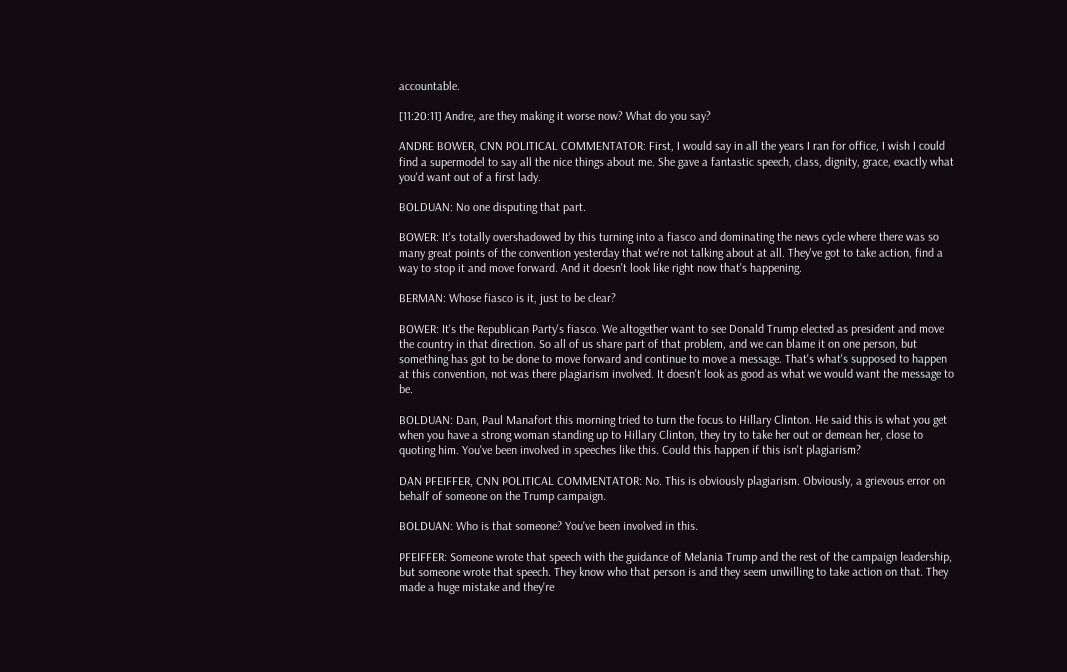accountable.

[11:20:11] Andre, are they making it worse now? What do you say?

ANDRE BOWER, CNN POLITICAL COMMENTATOR: First, I would say in all the years I ran for office, I wish I could find a supermodel to say all the nice things about me. She gave a fantastic speech, class, dignity, grace, exactly what you'd want out of a first lady.

BOLDUAN: No one disputing that part.

BOWER: It's totally overshadowed by this turning into a fiasco and dominating the news cycle where there was so many great points of the convention yesterday that we're not talking about at all. They've got to take action, find a way to stop it and move forward. And it doesn't look like right now that's happening.

BERMAN: Whose fiasco is it, just to be clear?

BOWER: It's the Republican Party's fiasco. We altogether want to see Donald Trump elected as president and move the country in that direction. So all of us share part of that problem, and we can blame it on one person, but something has got to be done to move forward and continue to move a message. That's what's supposed to happen at this convention, not was there plagiarism involved. It doesn't look as good as what we would want the message to be.

BOLDUAN: Dan, Paul Manafort this morning tried to turn the focus to Hillary Clinton. He said this is what you get when you have a strong woman standing up to Hillary Clinton, they try to take her out or demean her, close to quoting him. You've been involved in speeches like this. Could this happen if this isn't plagiarism?

DAN PFEIFFER, CNN POLITICAL COMMENTATOR: No. This is obviously plagiarism. Obviously, a grievous error on behalf of someone on the Trump campaign.

BOLDUAN: Who is that someone? You've been involved in this.

PFEIFFER: Someone wrote that speech with the guidance of Melania Trump and the rest of the campaign leadership, but someone wrote that speech. They know who that person is and they seem unwilling to take action on that. They made a huge mistake and they're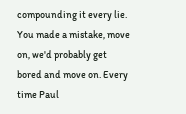compounding it every lie. You made a mistake, move on, we'd probably get bored and move on. Every time Paul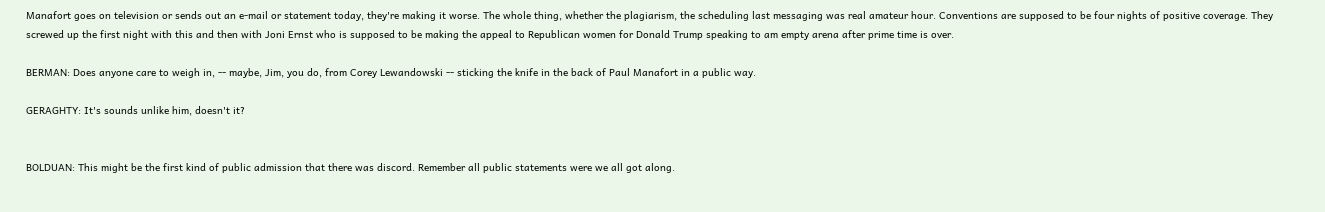Manafort goes on television or sends out an e-mail or statement today, they're making it worse. The whole thing, whether the plagiarism, the scheduling last messaging was real amateur hour. Conventions are supposed to be four nights of positive coverage. They screwed up the first night with this and then with Joni Ernst who is supposed to be making the appeal to Republican women for Donald Trump speaking to am empty arena after prime time is over.

BERMAN: Does anyone care to weigh in, -- maybe, Jim, you do, from Corey Lewandowski -- sticking the knife in the back of Paul Manafort in a public way.

GERAGHTY: It's sounds unlike him, doesn't it?


BOLDUAN: This might be the first kind of public admission that there was discord. Remember all public statements were we all got along.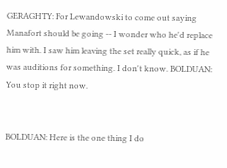GERAGHTY: For Lewandowski to come out saying Manafort should be going -- I wonder who he'd replace him with. I saw him leaving the set really quick, as if he was auditions for something. I don't know. BOLDUAN: You stop it right now.


BOLDUAN: Here is the one thing I do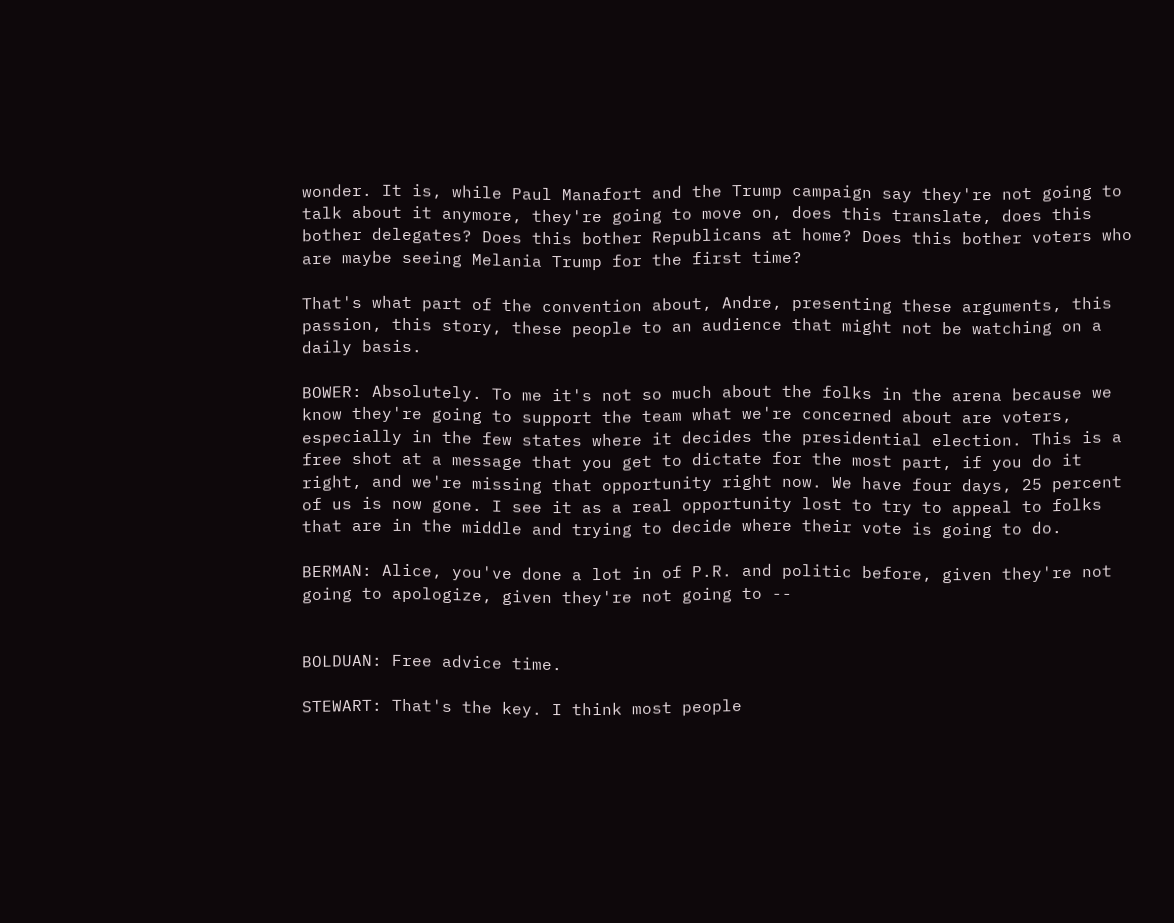wonder. It is, while Paul Manafort and the Trump campaign say they're not going to talk about it anymore, they're going to move on, does this translate, does this bother delegates? Does this bother Republicans at home? Does this bother voters who are maybe seeing Melania Trump for the first time?

That's what part of the convention about, Andre, presenting these arguments, this passion, this story, these people to an audience that might not be watching on a daily basis.

BOWER: Absolutely. To me it's not so much about the folks in the arena because we know they're going to support the team what we're concerned about are voters, especially in the few states where it decides the presidential election. This is a free shot at a message that you get to dictate for the most part, if you do it right, and we're missing that opportunity right now. We have four days, 25 percent of us is now gone. I see it as a real opportunity lost to try to appeal to folks that are in the middle and trying to decide where their vote is going to do.

BERMAN: Alice, you've done a lot in of P.R. and politic before, given they're not going to apologize, given they're not going to --


BOLDUAN: Free advice time.

STEWART: That's the key. I think most people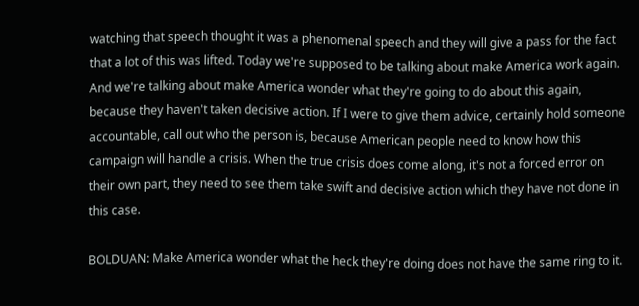watching that speech thought it was a phenomenal speech and they will give a pass for the fact that a lot of this was lifted. Today we're supposed to be talking about make America work again. And we're talking about make America wonder what they're going to do about this again, because they haven't taken decisive action. If I were to give them advice, certainly hold someone accountable, call out who the person is, because American people need to know how this campaign will handle a crisis. When the true crisis does come along, it's not a forced error on their own part, they need to see them take swift and decisive action which they have not done in this case.

BOLDUAN: Make America wonder what the heck they're doing does not have the same ring to it.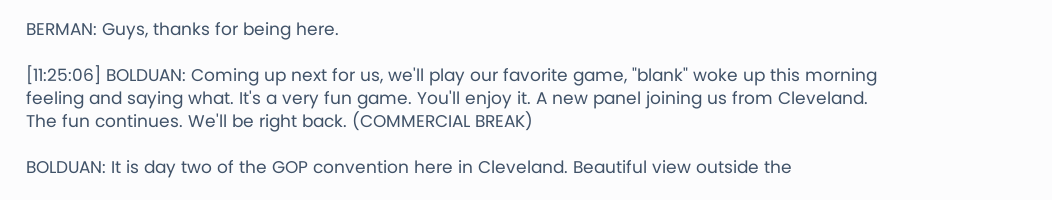BERMAN: Guys, thanks for being here.

[11:25:06] BOLDUAN: Coming up next for us, we'll play our favorite game, "blank" woke up this morning feeling and saying what. It's a very fun game. You'll enjoy it. A new panel joining us from Cleveland. The fun continues. We'll be right back. (COMMERCIAL BREAK)

BOLDUAN: It is day two of the GOP convention here in Cleveland. Beautiful view outside the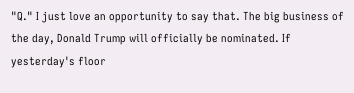"Q." I just love an opportunity to say that. The big business of the day, Donald Trump will officially be nominated. If yesterday's floor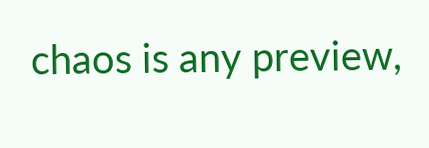chaos is any preview,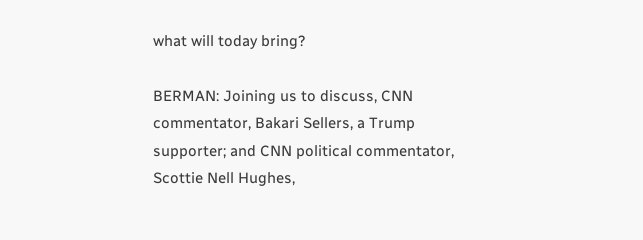what will today bring?

BERMAN: Joining us to discuss, CNN commentator, Bakari Sellers, a Trump supporter; and CNN political commentator, Scottie Nell Hughes,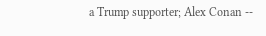a Trump supporter; Alex Conan --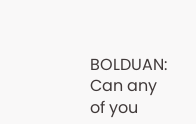BOLDUAN: Can any of you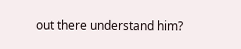out there understand him?